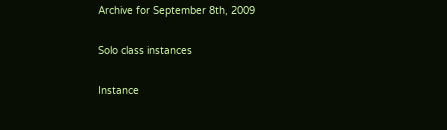Archive for September 8th, 2009

Solo class instances

Instance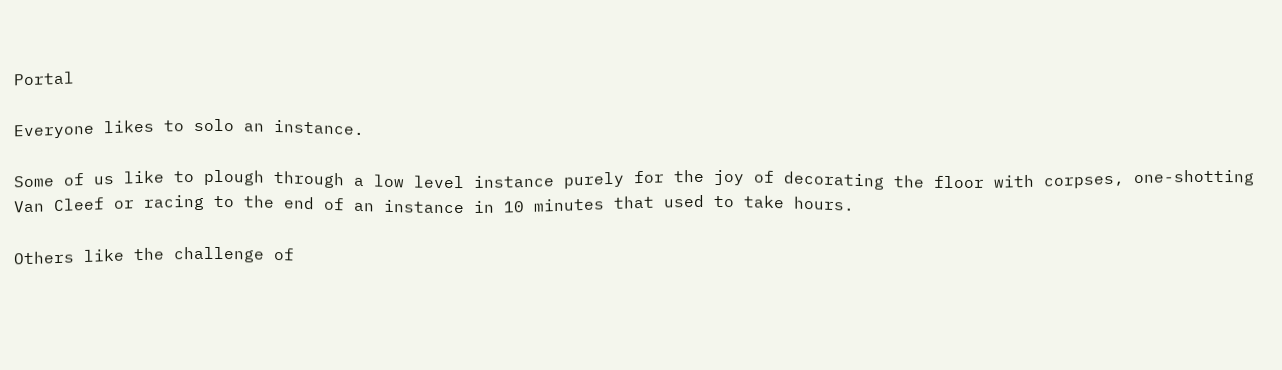Portal

Everyone likes to solo an instance.

Some of us like to plough through a low level instance purely for the joy of decorating the floor with corpses, one-shotting Van Cleef or racing to the end of an instance in 10 minutes that used to take hours.

Others like the challenge of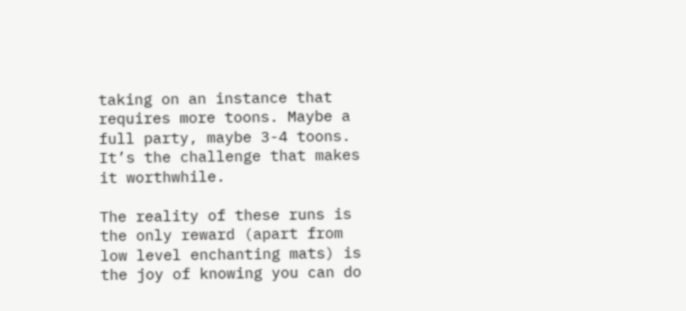taking on an instance that requires more toons. Maybe a full party, maybe 3-4 toons. It’s the challenge that makes it worthwhile.

The reality of these runs is the only reward (apart from low level enchanting mats) is the joy of knowing you can do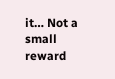it… Not a small reward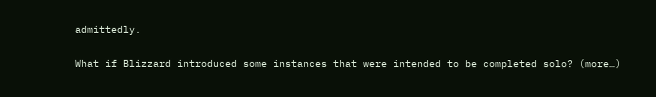admittedly.

What if Blizzard introduced some instances that were intended to be completed solo? (more…)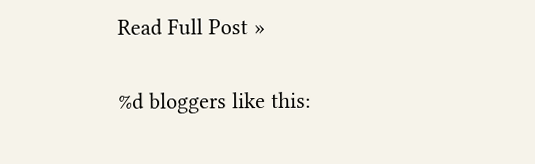Read Full Post »

%d bloggers like this: